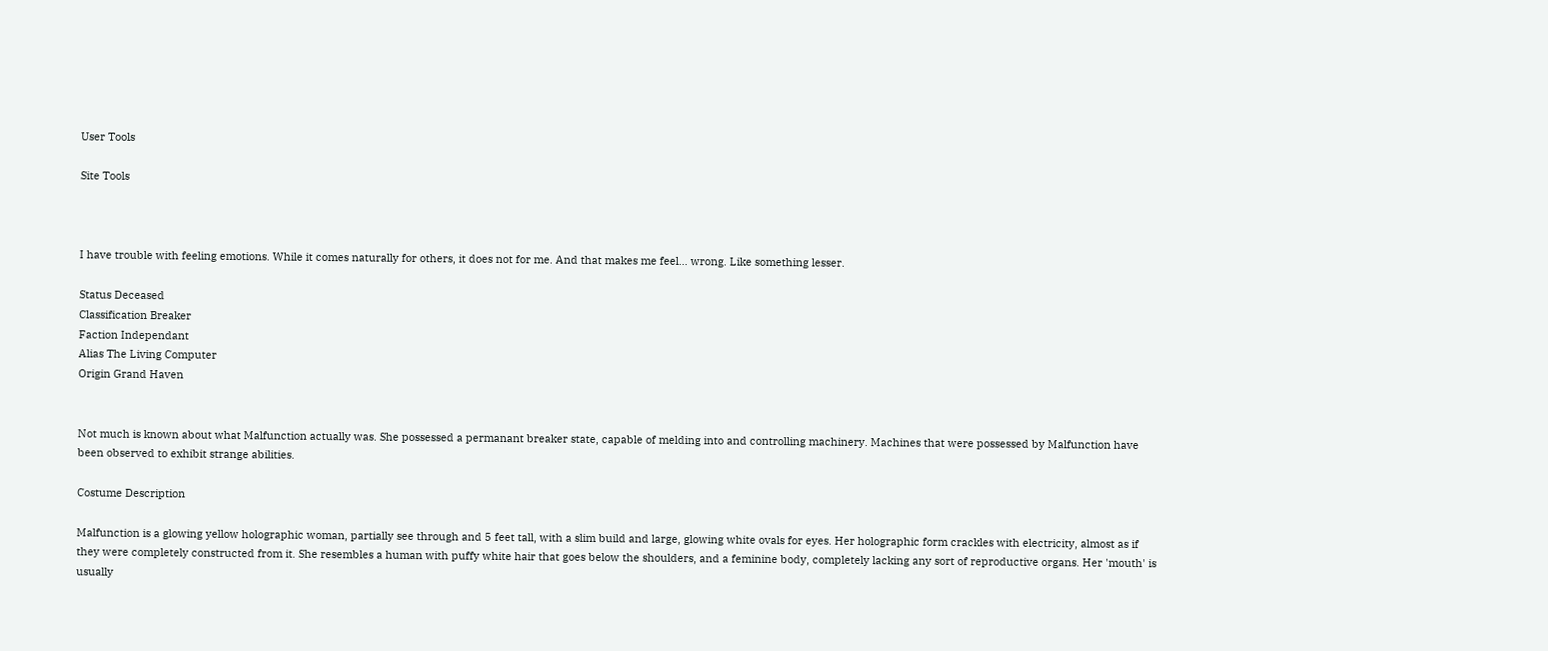User Tools

Site Tools



I have trouble with feeling emotions. While it comes naturally for others, it does not for me. And that makes me feel… wrong. Like something lesser.

Status Deceased
Classification Breaker
Faction Independant
Alias The Living Computer
Origin Grand Haven


Not much is known about what Malfunction actually was. She possessed a permanant breaker state, capable of melding into and controlling machinery. Machines that were possessed by Malfunction have been observed to exhibit strange abilities.

Costume Description

Malfunction is a glowing yellow holographic woman, partially see through and 5 feet tall, with a slim build and large, glowing white ovals for eyes. Her holographic form crackles with electricity, almost as if they were completely constructed from it. She resembles a human with puffy white hair that goes below the shoulders, and a feminine body, completely lacking any sort of reproductive organs. Her 'mouth' is usually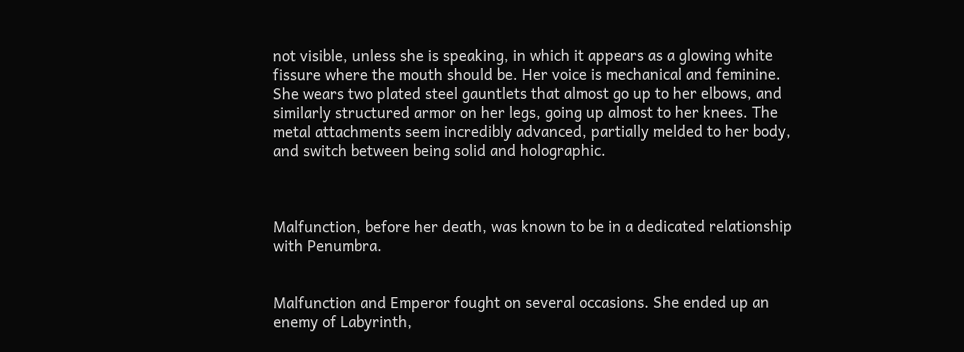not visible, unless she is speaking, in which it appears as a glowing white fissure where the mouth should be. Her voice is mechanical and feminine. She wears two plated steel gauntlets that almost go up to her elbows, and similarly structured armor on her legs, going up almost to her knees. The metal attachments seem incredibly advanced, partially melded to her body, and switch between being solid and holographic.



Malfunction, before her death, was known to be in a dedicated relationship with Penumbra.


Malfunction and Emperor fought on several occasions. She ended up an enemy of Labyrinth,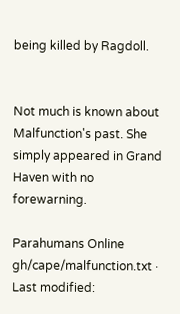being killed by Ragdoll.


Not much is known about Malfunction's past. She simply appeared in Grand Haven with no forewarning.

Parahumans Online
gh/cape/malfunction.txt · Last modified: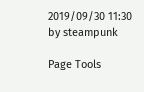2019/09/30 11:30 by steampunk

Page Tools